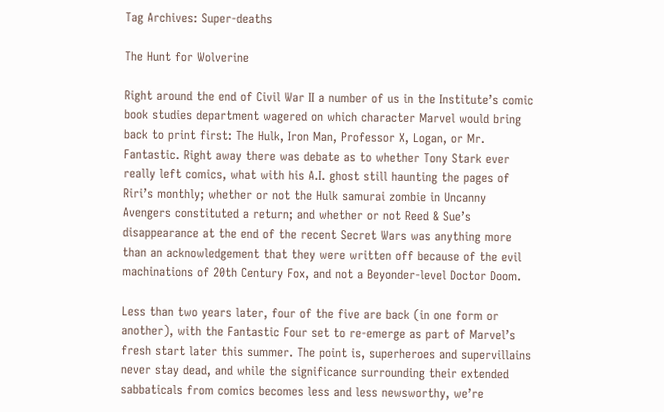Tag Archives: Super-deaths

The Hunt for Wolverine

Right around the end of Civil War II a number of us in the Institute’s comic book studies department wagered on which character Marvel would bring back to print first: The Hulk, Iron Man, Professor X, Logan, or Mr. Fantastic. Right away there was debate as to whether Tony Stark ever really left comics, what with his A.I. ghost still haunting the pages of Riri’s monthly; whether or not the Hulk samurai zombie in Uncanny Avengers constituted a return; and whether or not Reed & Sue’s disappearance at the end of the recent Secret Wars was anything more than an acknowledgement that they were written off because of the evil machinations of 20th Century Fox, and not a Beyonder-level Doctor Doom.

Less than two years later, four of the five are back (in one form or another), with the Fantastic Four set to re-emerge as part of Marvel’s fresh start later this summer. The point is, superheroes and supervillains never stay dead, and while the significance surrounding their extended sabbaticals from comics becomes less and less newsworthy, we’re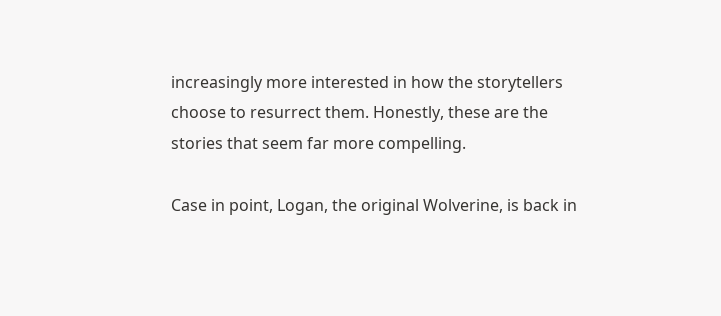increasingly more interested in how the storytellers choose to resurrect them. Honestly, these are the stories that seem far more compelling.

Case in point, Logan, the original Wolverine, is back in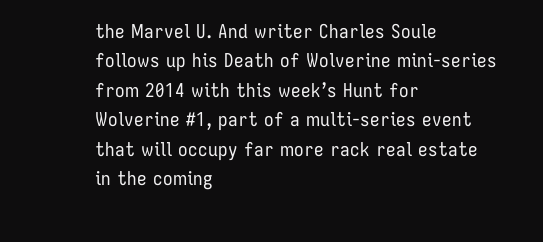the Marvel U. And writer Charles Soule follows up his Death of Wolverine mini-series from 2014 with this week’s Hunt for Wolverine #1, part of a multi-series event that will occupy far more rack real estate in the coming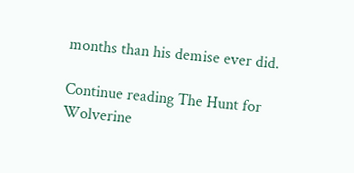months than his demise ever did.

Continue reading The Hunt for Wolverine